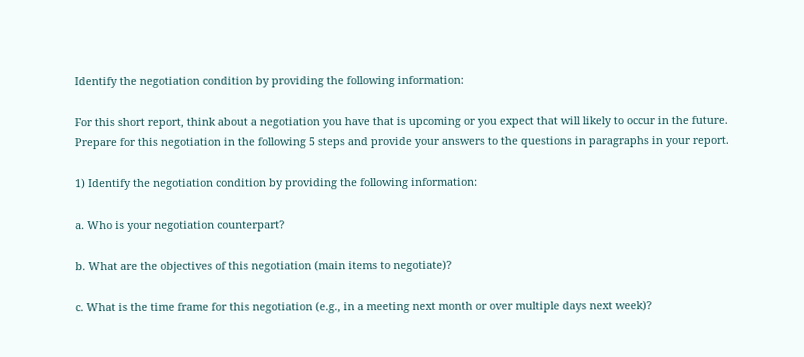Identify the negotiation condition by providing the following information:

For this short report, think about a negotiation you have that is upcoming or you expect that will likely to occur in the future. Prepare for this negotiation in the following 5 steps and provide your answers to the questions in paragraphs in your report.

1) Identify the negotiation condition by providing the following information:

a. Who is your negotiation counterpart?

b. What are the objectives of this negotiation (main items to negotiate)?

c. What is the time frame for this negotiation (e.g., in a meeting next month or over multiple days next week)?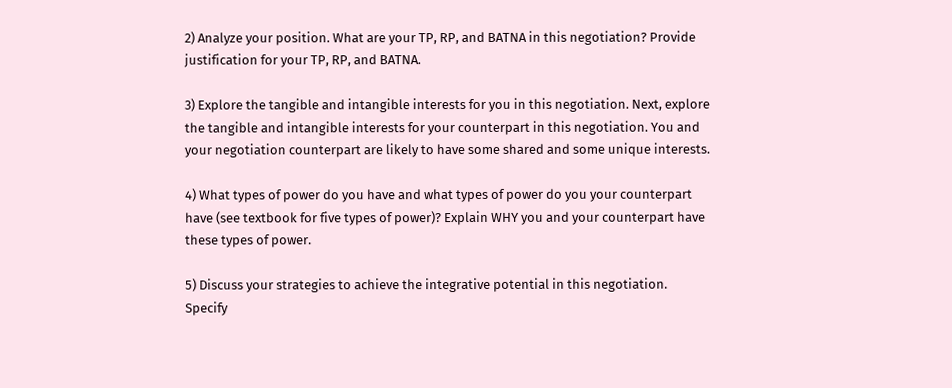2) Analyze your position. What are your TP, RP, and BATNA in this negotiation? Provide justification for your TP, RP, and BATNA.

3) Explore the tangible and intangible interests for you in this negotiation. Next, explore the tangible and intangible interests for your counterpart in this negotiation. You and your negotiation counterpart are likely to have some shared and some unique interests.

4) What types of power do you have and what types of power do you your counterpart have (see textbook for five types of power)? Explain WHY you and your counterpart have these types of power.

5) Discuss your strategies to achieve the integrative potential in this negotiation. Specify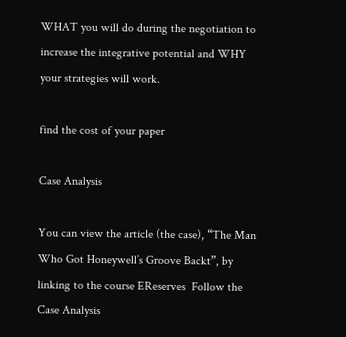WHAT you will do during the negotiation to increase the integrative potential and WHY your strategies will work.

find the cost of your paper

Case Analysis

You can view the article (the case), “The Man Who Got Honeywell’s Groove Backt”, by linking to the course EReserves  Follow the Case Analysis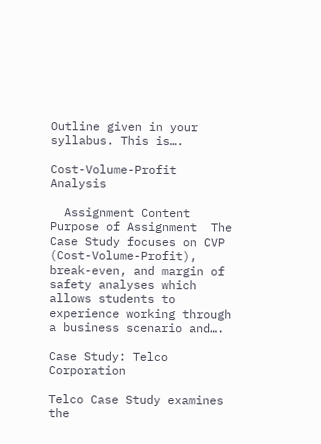Outline given in your syllabus. This is….

Cost-Volume-Profit Analysis

  Assignment Content Purpose of Assignment  The Case Study focuses on CVP (Cost-Volume-Profit), break-even, and margin of safety analyses which allows students to experience working through a business scenario and….

Case Study: Telco Corporation

Telco Case Study examines the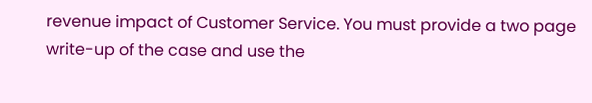revenue impact of Customer Service. You must provide a two page write-up of the case and use the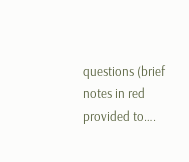questions (brief notes in red provided to….